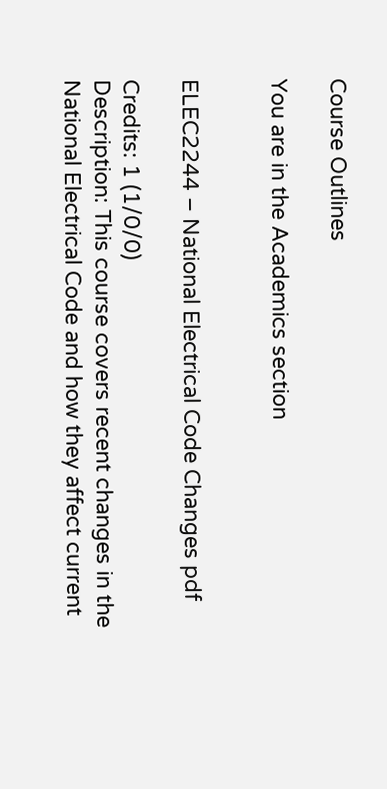Course Outlines

You are in the Academics section


ELEC2244 – National Electrical Code Changes pdf

Credits: 1 (1/0/0)
Description: This course covers recent changes in the National Electrical Code and how they affect current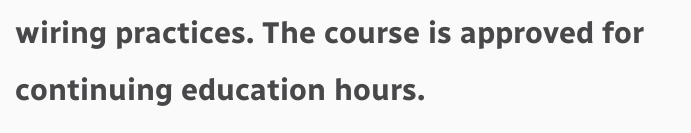wiring practices. The course is approved for continuing education hours.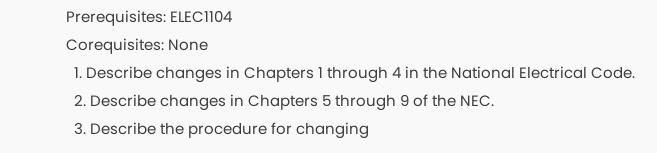Prerequisites: ELEC1104
Corequisites: None
  1. Describe changes in Chapters 1 through 4 in the National Electrical Code.
  2. Describe changes in Chapters 5 through 9 of the NEC.
  3. Describe the procedure for changing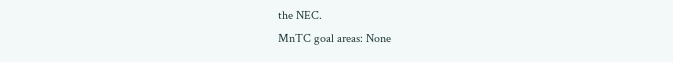the NEC.
MnTC goal areas: None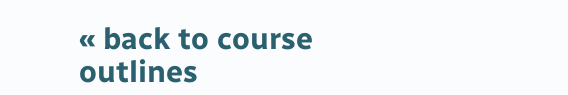« back to course outlines